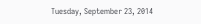Tuesday, September 23, 2014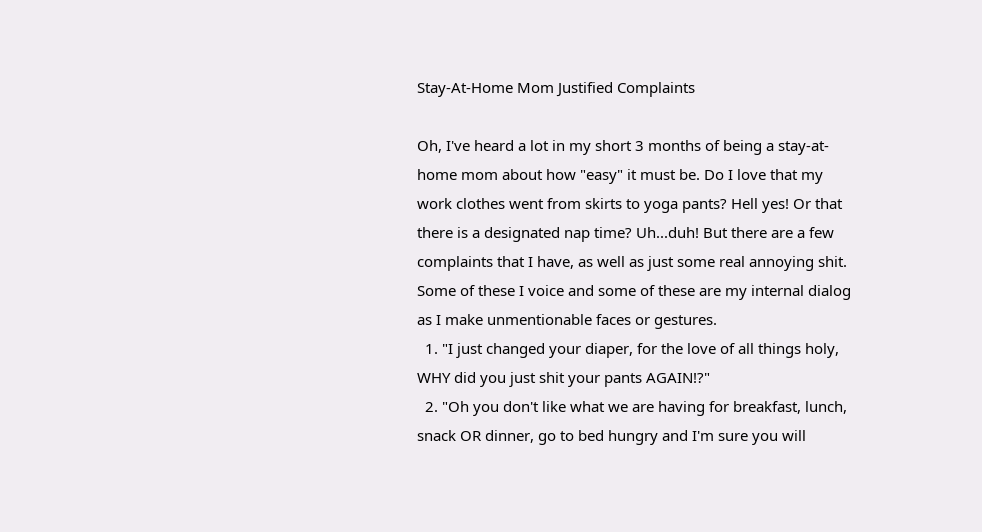Stay-At-Home Mom Justified Complaints

Oh, I've heard a lot in my short 3 months of being a stay-at-home mom about how "easy" it must be. Do I love that my work clothes went from skirts to yoga pants? Hell yes! Or that there is a designated nap time? Uh...duh! But there are a few complaints that I have, as well as just some real annoying shit. Some of these I voice and some of these are my internal dialog as I make unmentionable faces or gestures.
  1. "I just changed your diaper, for the love of all things holy, WHY did you just shit your pants AGAIN!?"
  2. "Oh you don't like what we are having for breakfast, lunch, snack OR dinner, go to bed hungry and I'm sure you will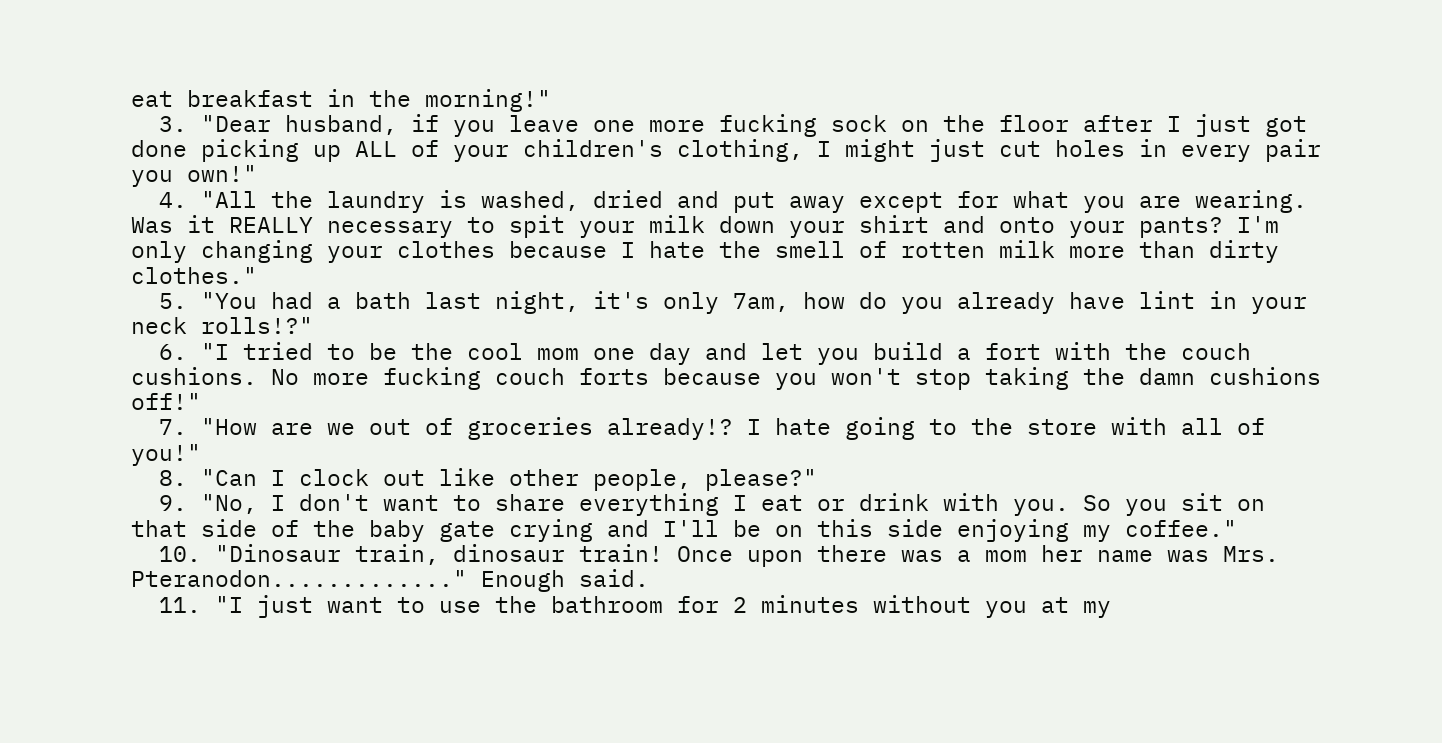eat breakfast in the morning!"
  3. "Dear husband, if you leave one more fucking sock on the floor after I just got done picking up ALL of your children's clothing, I might just cut holes in every pair you own!"
  4. "All the laundry is washed, dried and put away except for what you are wearing. Was it REALLY necessary to spit your milk down your shirt and onto your pants? I'm only changing your clothes because I hate the smell of rotten milk more than dirty clothes."
  5. "You had a bath last night, it's only 7am, how do you already have lint in your neck rolls!?"
  6. "I tried to be the cool mom one day and let you build a fort with the couch cushions. No more fucking couch forts because you won't stop taking the damn cushions off!"
  7. "How are we out of groceries already!? I hate going to the store with all of you!"
  8. "Can I clock out like other people, please?"
  9. "No, I don't want to share everything I eat or drink with you. So you sit on that side of the baby gate crying and I'll be on this side enjoying my coffee."
  10. "Dinosaur train, dinosaur train! Once upon there was a mom her name was Mrs. Pteranodon............." Enough said.
  11. "I just want to use the bathroom for 2 minutes without you at my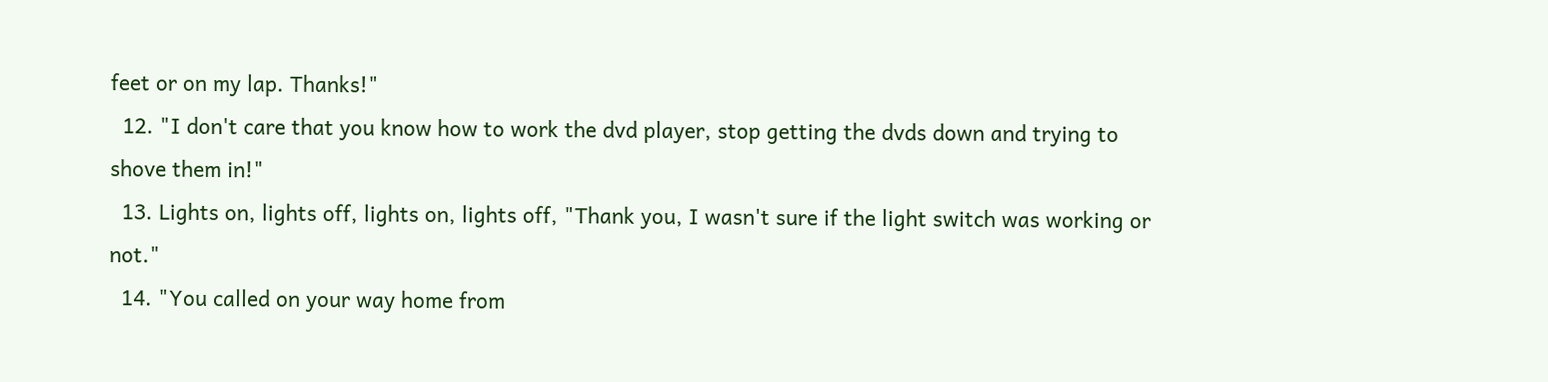feet or on my lap. Thanks!"
  12. "I don't care that you know how to work the dvd player, stop getting the dvds down and trying to shove them in!"
  13. Lights on, lights off, lights on, lights off, "Thank you, I wasn't sure if the light switch was working or not."
  14. "You called on your way home from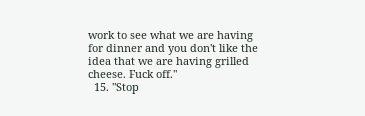work to see what we are having for dinner and you don't like the idea that we are having grilled cheese. Fuck off."
  15. "Stop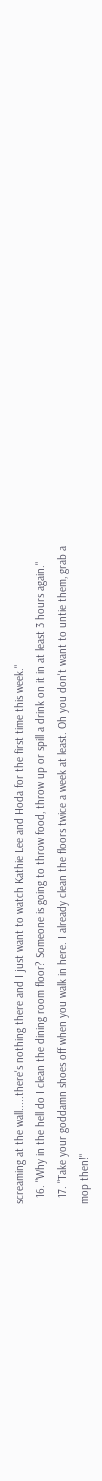screaming at the wall.....there's nothing there and I just want to watch Kathie Lee and Hoda for the first time this week."
  16. "Why in the hell do I clean the dining room floor? Someone is going to throw food, throw up or spill a drink on it in at least 3 hours again."
  17. "Take your goddamn shoes off when you walk in here. I already clean the floors twice a week at least. Oh you don't want to untie them, grab a mop then!"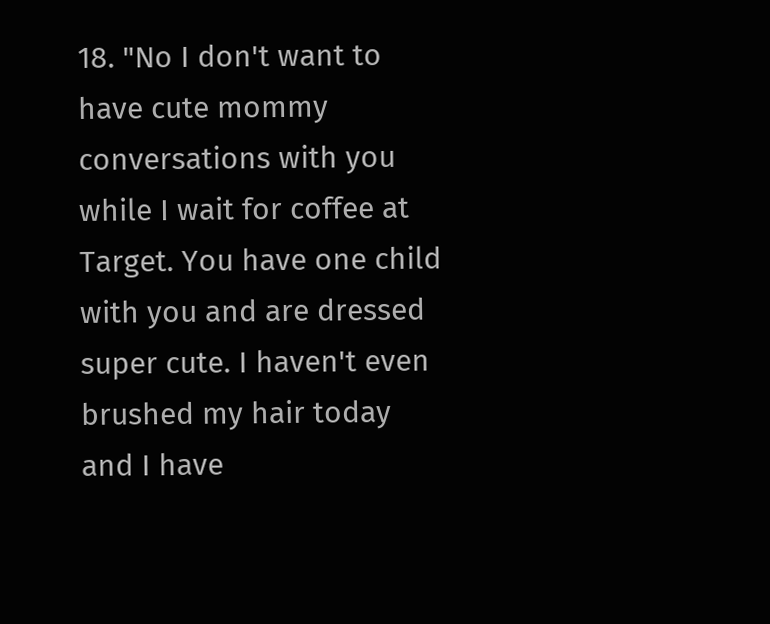18. "No I don't want to have cute mommy conversations with you while I wait for coffee at Target. You have one child with you and are dressed super cute. I haven't even brushed my hair today and I have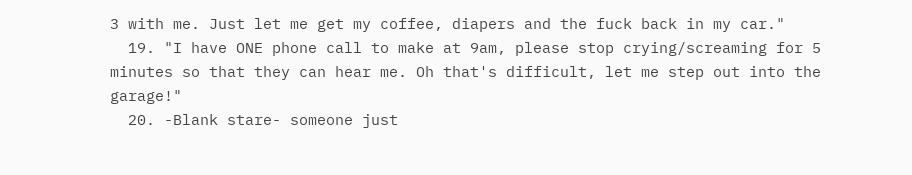3 with me. Just let me get my coffee, diapers and the fuck back in my car."
  19. "I have ONE phone call to make at 9am, please stop crying/screaming for 5 minutes so that they can hear me. Oh that's difficult, let me step out into the garage!"
  20. -Blank stare- someone just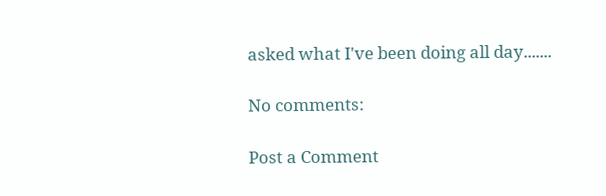asked what I've been doing all day.......

No comments:

Post a Comment